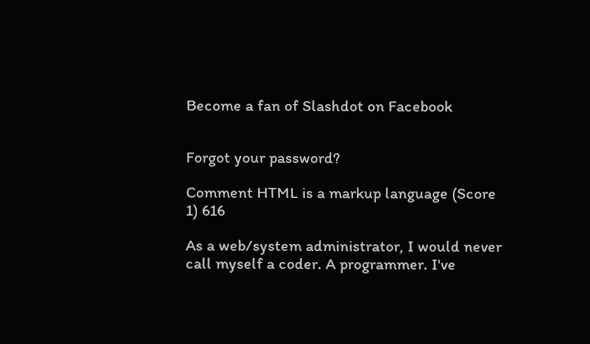Become a fan of Slashdot on Facebook


Forgot your password?

Comment HTML is a markup language (Score 1) 616

As a web/system administrator, I would never call myself a coder. A programmer. I've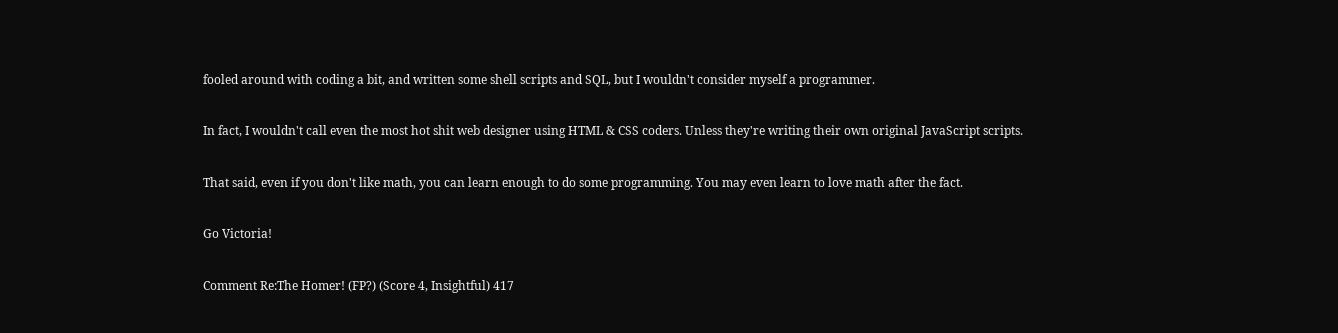fooled around with coding a bit, and written some shell scripts and SQL, but I wouldn't consider myself a programmer.

In fact, I wouldn't call even the most hot shit web designer using HTML & CSS coders. Unless they're writing their own original JavaScript scripts.

That said, even if you don't like math, you can learn enough to do some programming. You may even learn to love math after the fact.

Go Victoria!

Comment Re:The Homer! (FP?) (Score 4, Insightful) 417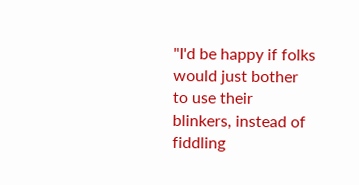"I'd be happy if folks would just bother to use their blinkers, instead of fiddling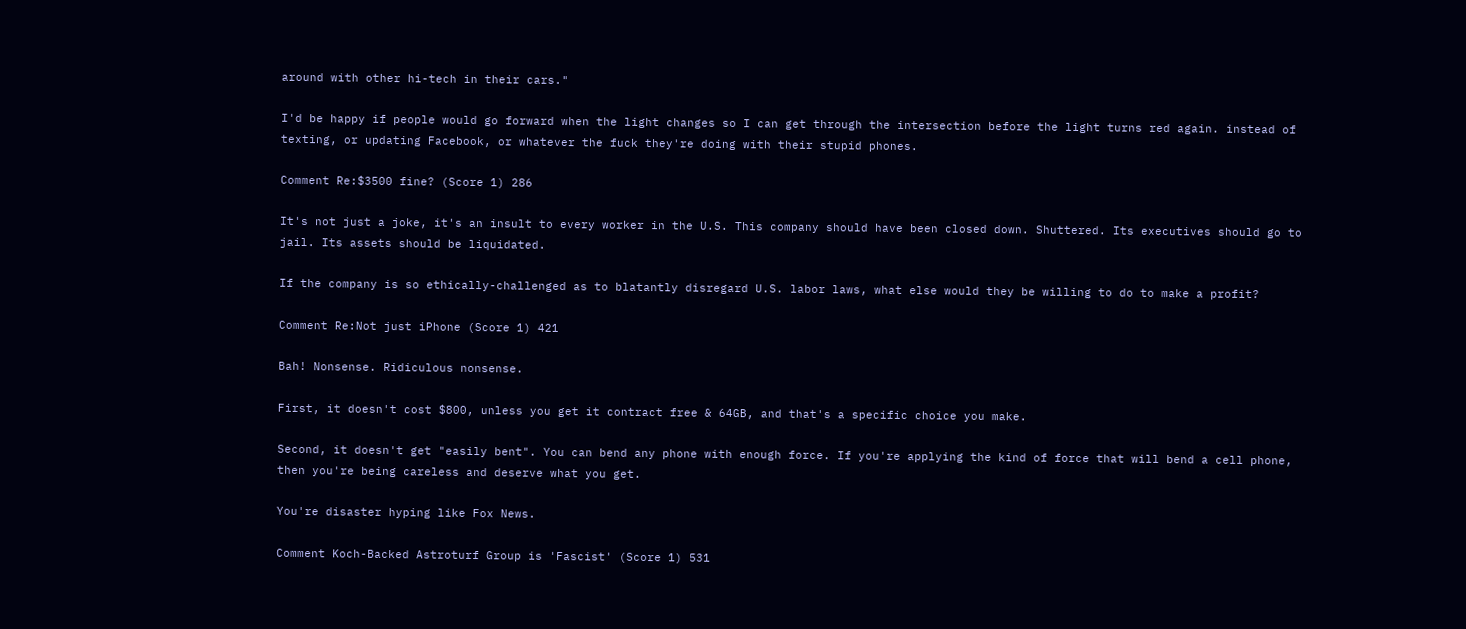around with other hi-tech in their cars."

I'd be happy if people would go forward when the light changes so I can get through the intersection before the light turns red again. instead of texting, or updating Facebook, or whatever the fuck they're doing with their stupid phones.

Comment Re:$3500 fine? (Score 1) 286

It's not just a joke, it's an insult to every worker in the U.S. This company should have been closed down. Shuttered. Its executives should go to jail. Its assets should be liquidated.

If the company is so ethically-challenged as to blatantly disregard U.S. labor laws, what else would they be willing to do to make a profit?

Comment Re:Not just iPhone (Score 1) 421

Bah! Nonsense. Ridiculous nonsense.

First, it doesn't cost $800, unless you get it contract free & 64GB, and that's a specific choice you make.

Second, it doesn't get "easily bent". You can bend any phone with enough force. If you're applying the kind of force that will bend a cell phone, then you're being careless and deserve what you get.

You're disaster hyping like Fox News.

Comment Koch-Backed Astroturf Group is 'Fascist' (Score 1) 531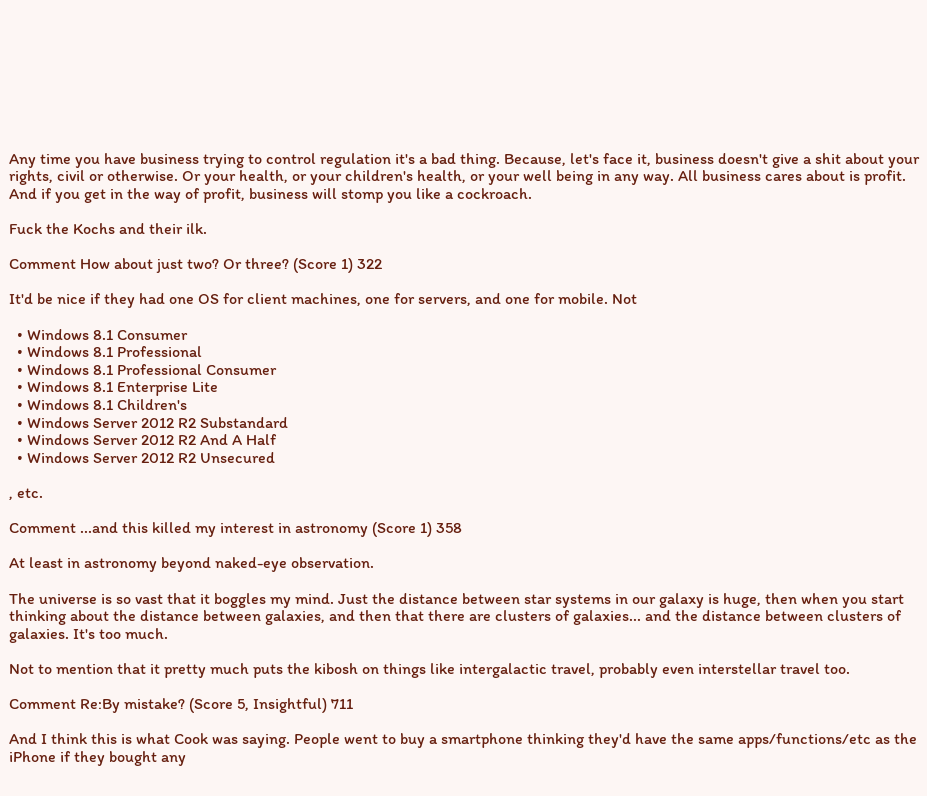Any time you have business trying to control regulation it's a bad thing. Because, let's face it, business doesn't give a shit about your rights, civil or otherwise. Or your health, or your children's health, or your well being in any way. All business cares about is profit. And if you get in the way of profit, business will stomp you like a cockroach.

Fuck the Kochs and their ilk.

Comment How about just two? Or three? (Score 1) 322

It'd be nice if they had one OS for client machines, one for servers, and one for mobile. Not

  • Windows 8.1 Consumer
  • Windows 8.1 Professional
  • Windows 8.1 Professional Consumer
  • Windows 8.1 Enterprise Lite
  • Windows 8.1 Children's
  • Windows Server 2012 R2 Substandard
  • Windows Server 2012 R2 And A Half
  • Windows Server 2012 R2 Unsecured

, etc.

Comment ...and this killed my interest in astronomy (Score 1) 358

At least in astronomy beyond naked-eye observation.

The universe is so vast that it boggles my mind. Just the distance between star systems in our galaxy is huge, then when you start thinking about the distance between galaxies, and then that there are clusters of galaxies... and the distance between clusters of galaxies. It's too much.

Not to mention that it pretty much puts the kibosh on things like intergalactic travel, probably even interstellar travel too.

Comment Re:By mistake? (Score 5, Insightful) 711

And I think this is what Cook was saying. People went to buy a smartphone thinking they'd have the same apps/functions/etc as the iPhone if they bought any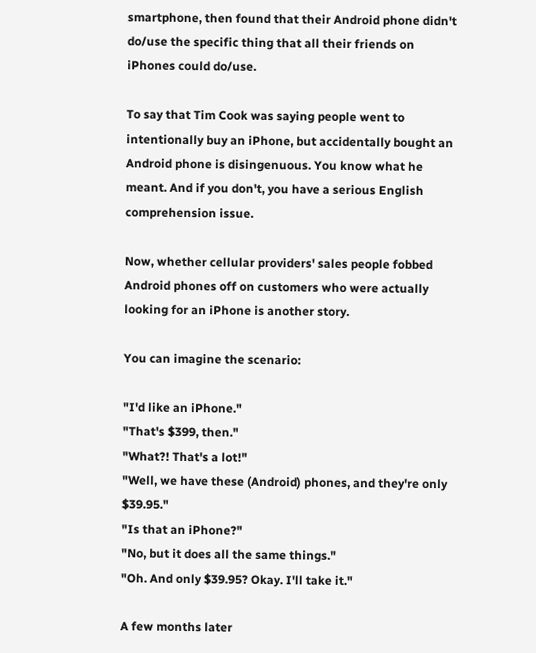smartphone, then found that their Android phone didn't do/use the specific thing that all their friends on iPhones could do/use.

To say that Tim Cook was saying people went to intentionally buy an iPhone, but accidentally bought an Android phone is disingenuous. You know what he meant. And if you don't, you have a serious English comprehension issue.

Now, whether cellular providers' sales people fobbed Android phones off on customers who were actually looking for an iPhone is another story.

You can imagine the scenario:

"I'd like an iPhone."
"That's $399, then."
"What?! That's a lot!"
"Well, we have these (Android) phones, and they're only $39.95."
"Is that an iPhone?"
"No, but it does all the same things."
"Oh. And only $39.95? Okay. I'll take it."

A few months later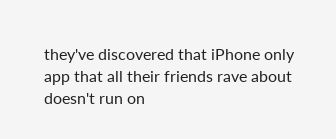they've discovered that iPhone only app that all their friends rave about doesn't run on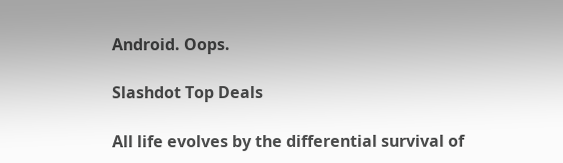Android. Oops.

Slashdot Top Deals

All life evolves by the differential survival of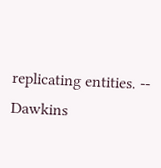replicating entities. -- Dawkins